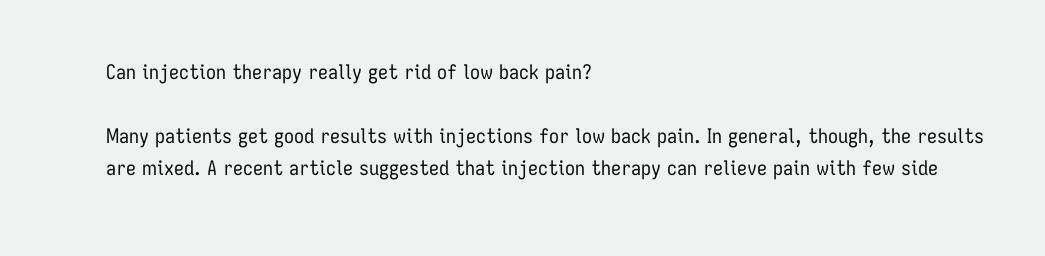Can injection therapy really get rid of low back pain?

Many patients get good results with injections for low back pain. In general, though, the results are mixed. A recent article suggested that injection therapy can relieve pain with few side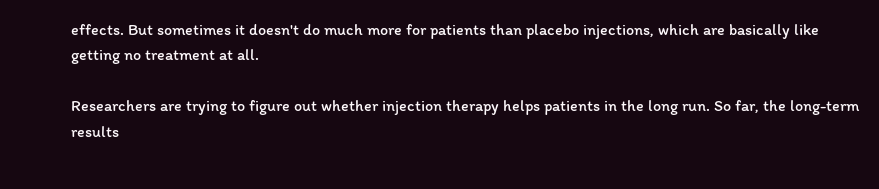effects. But sometimes it doesn't do much more for patients than placebo injections, which are basically like getting no treatment at all.

Researchers are trying to figure out whether injection therapy helps patients in the long run. So far, the long-term results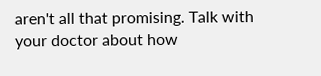aren't all that promising. Talk with your doctor about how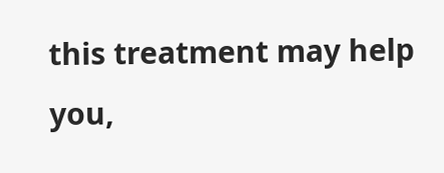this treatment may help you,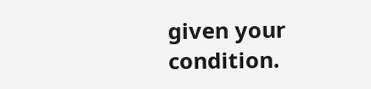given your condition.